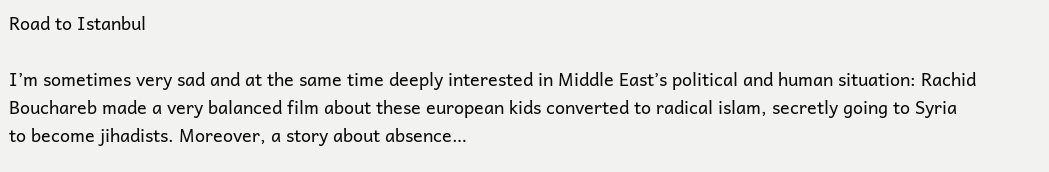Road to Istanbul

I’m sometimes very sad and at the same time deeply interested in Middle East’s political and human situation: Rachid Bouchareb made a very balanced film about these european kids converted to radical islam, secretly going to Syria to become jihadists. Moreover, a story about absence…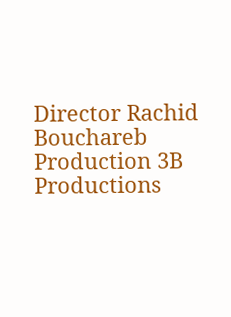Director Rachid Bouchareb
Production 3B Productions